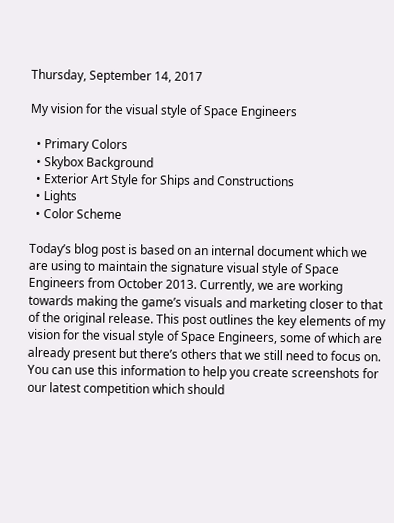Thursday, September 14, 2017

My vision for the visual style of Space Engineers

  • Primary Colors
  • Skybox Background
  • Exterior Art Style for Ships and Constructions
  • Lights
  • Color Scheme

Today’s blog post is based on an internal document which we are using to maintain the signature visual style of Space Engineers from October 2013. Currently, we are working towards making the game’s visuals and marketing closer to that of the original release. This post outlines the key elements of my vision for the visual style of Space Engineers, some of which are already present but there’s others that we still need to focus on.
You can use this information to help you create screenshots for our latest competition which should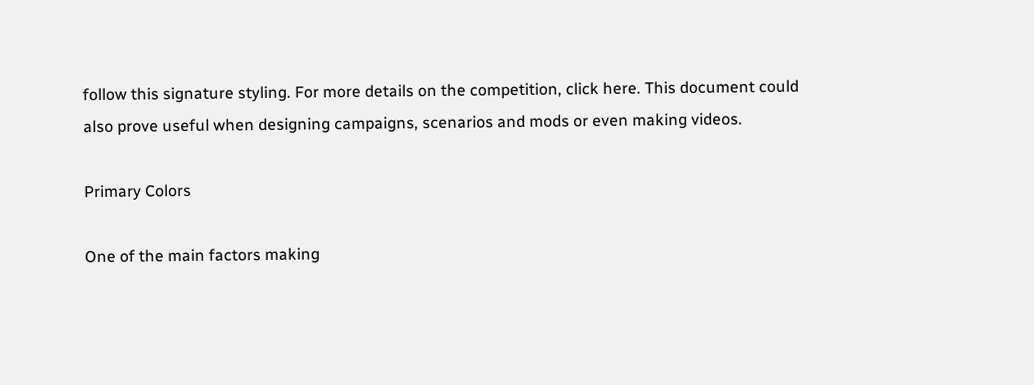follow this signature styling. For more details on the competition, click here. This document could also prove useful when designing campaigns, scenarios and mods or even making videos.

Primary Colors

One of the main factors making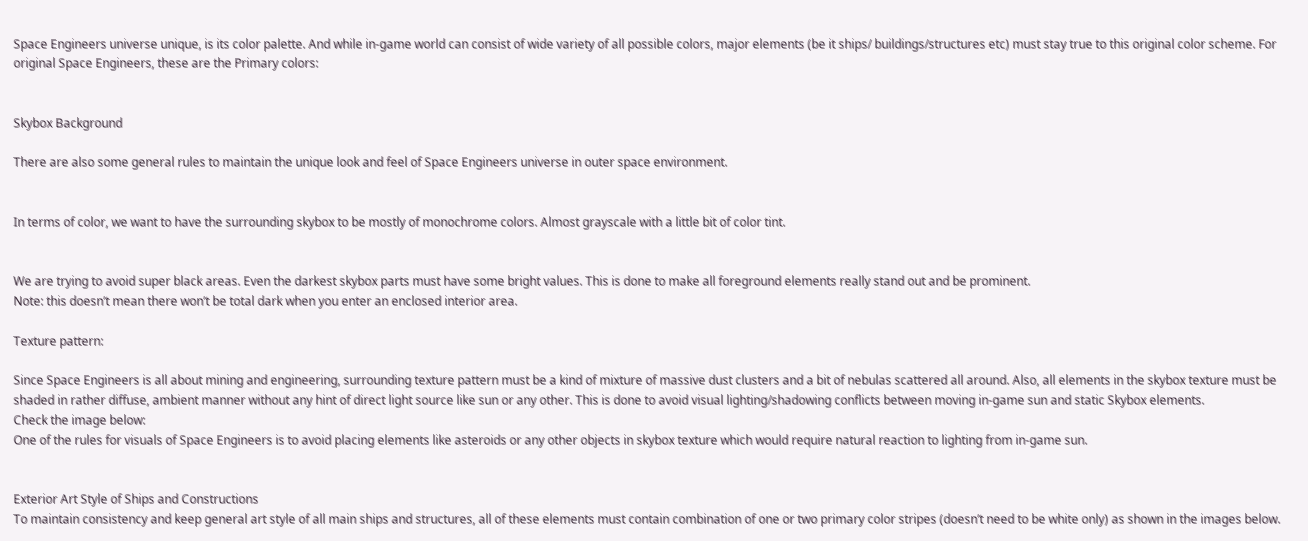Space Engineers universe unique, is its color palette. And while in-game world can consist of wide variety of all possible colors, major elements (be it ships/ buildings/structures etc) must stay true to this original color scheme. For original Space Engineers, these are the Primary colors:


Skybox Background

There are also some general rules to maintain the unique look and feel of Space Engineers universe in outer space environment.


In terms of color, we want to have the surrounding skybox to be mostly of monochrome colors. Almost grayscale with a little bit of color tint.


We are trying to avoid super black areas. Even the darkest skybox parts must have some bright values. This is done to make all foreground elements really stand out and be prominent.
Note: this doesn’t mean there won’t be total dark when you enter an enclosed interior area.

Texture pattern:

Since Space Engineers is all about mining and engineering, surrounding texture pattern must be a kind of mixture of massive dust clusters and a bit of nebulas scattered all around. Also, all elements in the skybox texture must be shaded in rather diffuse, ambient manner without any hint of direct light source like sun or any other. This is done to avoid visual lighting/shadowing conflicts between moving in-game sun and static Skybox elements.
Check the image below:
One of the rules for visuals of Space Engineers is to avoid placing elements like asteroids or any other objects in skybox texture which would require natural reaction to lighting from in-game sun.


Exterior Art Style of Ships and Constructions
To maintain consistency and keep general art style of all main ships and structures, all of these elements must contain combination of one or two primary color stripes (doesn’t need to be white only) as shown in the images below.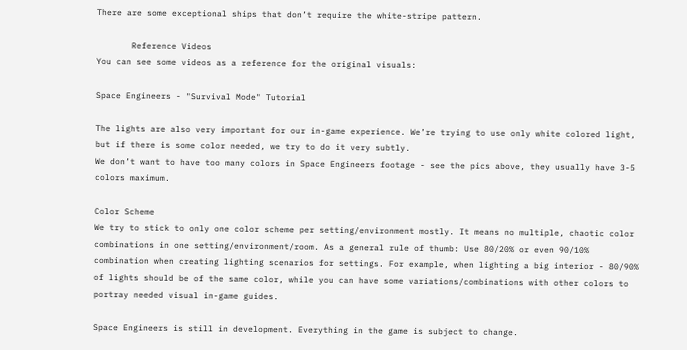There are some exceptional ships that don’t require the white-stripe pattern.

       Reference Videos
You can see some videos as a reference for the original visuals:

Space Engineers - "Survival Mode" Tutorial

The lights are also very important for our in-game experience. We’re trying to use only white colored light, but if there is some color needed, we try to do it very subtly.
We don’t want to have too many colors in Space Engineers footage - see the pics above, they usually have 3-5 colors maximum.

Color Scheme
We try to stick to only one color scheme per setting/environment mostly. It means no multiple, chaotic color combinations in one setting/environment/room. As a general rule of thumb: Use 80/20% or even 90/10% combination when creating lighting scenarios for settings. For example, when lighting a big interior - 80/90% of lights should be of the same color, while you can have some variations/combinations with other colors to portray needed visual in-game guides.

Space Engineers is still in development. Everything in the game is subject to change.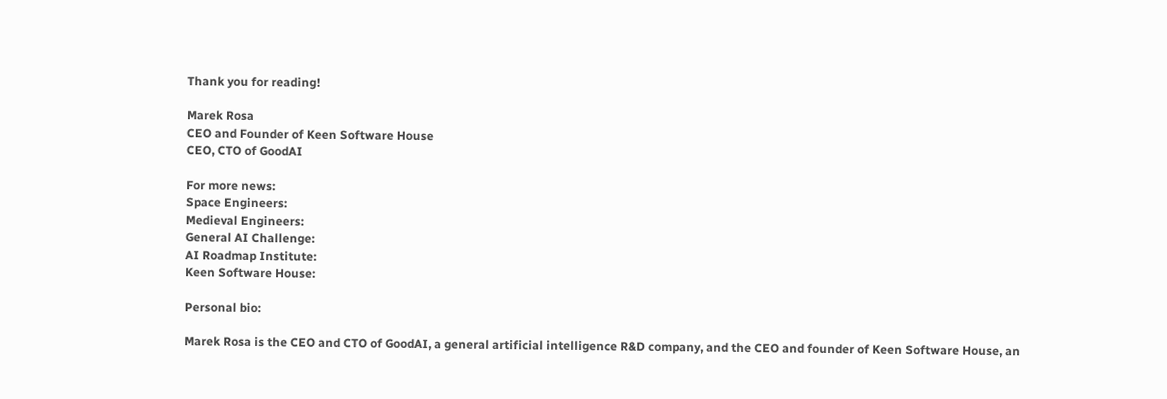Thank you for reading!

Marek Rosa
CEO and Founder of Keen Software House
CEO, CTO of GoodAI

For more news:
Space Engineers:
Medieval Engineers:
General AI Challenge:
AI Roadmap Institute:
Keen Software House:

Personal bio:

Marek Rosa is the CEO and CTO of GoodAI, a general artificial intelligence R&D company, and the CEO and founder of Keen Software House, an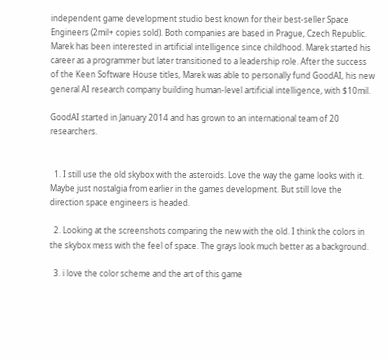independent game development studio best known for their best-seller Space Engineers (2mil+ copies sold). Both companies are based in Prague, Czech Republic.
Marek has been interested in artificial intelligence since childhood. Marek started his career as a programmer but later transitioned to a leadership role. After the success of the Keen Software House titles, Marek was able to personally fund GoodAI, his new general AI research company building human-level artificial intelligence, with $10mil.

GoodAI started in January 2014 and has grown to an international team of 20 researchers.


  1. I still use the old skybox with the asteroids. Love the way the game looks with it. Maybe just nostalgia from earlier in the games development. But still love the direction space engineers is headed.

  2. Looking at the screenshots comparing the new with the old. I think the colors in the skybox mess with the feel of space. The grays look much better as a background.

  3. i love the color scheme and the art of this game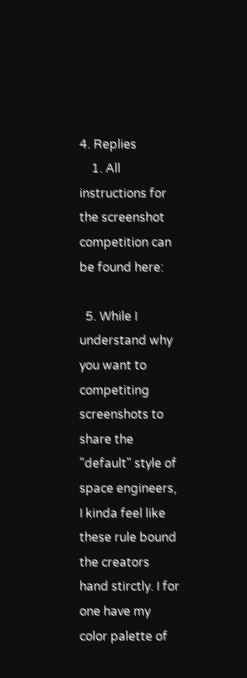4. Replies
    1. All instructions for the screenshot competition can be found here:

  5. While I understand why you want to competiting screenshots to share the "default" style of space engineers, I kinda feel like these rule bound the creators hand stirctly. I for one have my color palette of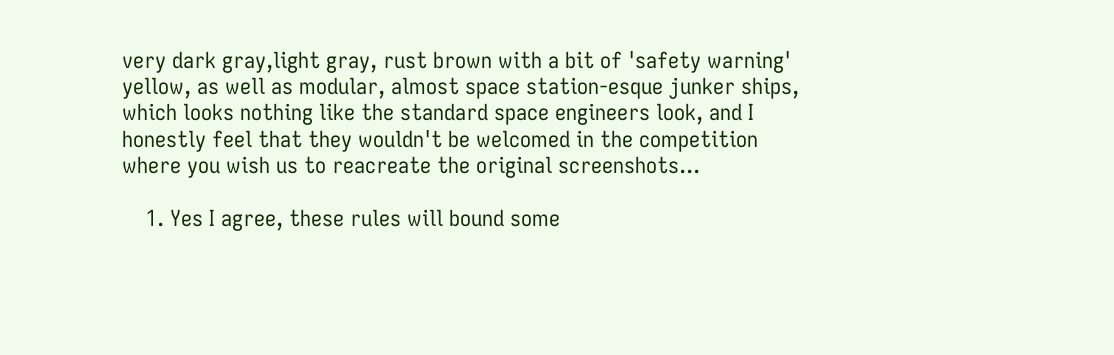very dark gray,light gray, rust brown with a bit of 'safety warning' yellow, as well as modular, almost space station-esque junker ships, which looks nothing like the standard space engineers look, and I honestly feel that they wouldn't be welcomed in the competition where you wish us to reacreate the original screenshots...

    1. Yes I agree, these rules will bound some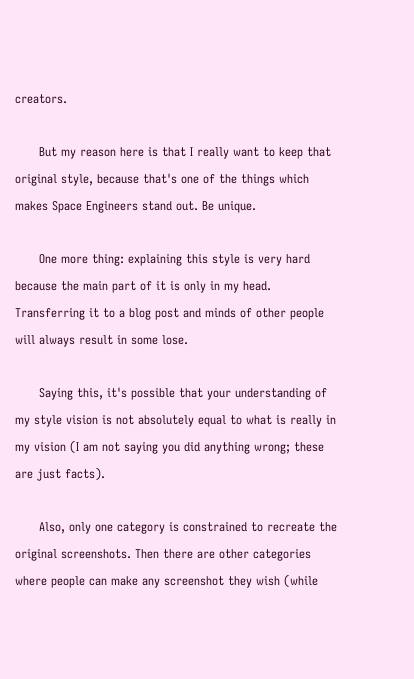creators.

      But my reason here is that I really want to keep that original style, because that's one of the things which makes Space Engineers stand out. Be unique.

      One more thing: explaining this style is very hard because the main part of it is only in my head. Transferring it to a blog post and minds of other people will always result in some lose.

      Saying this, it's possible that your understanding of my style vision is not absolutely equal to what is really in my vision (I am not saying you did anything wrong; these are just facts).

      Also, only one category is constrained to recreate the original screenshots. Then there are other categories where people can make any screenshot they wish (while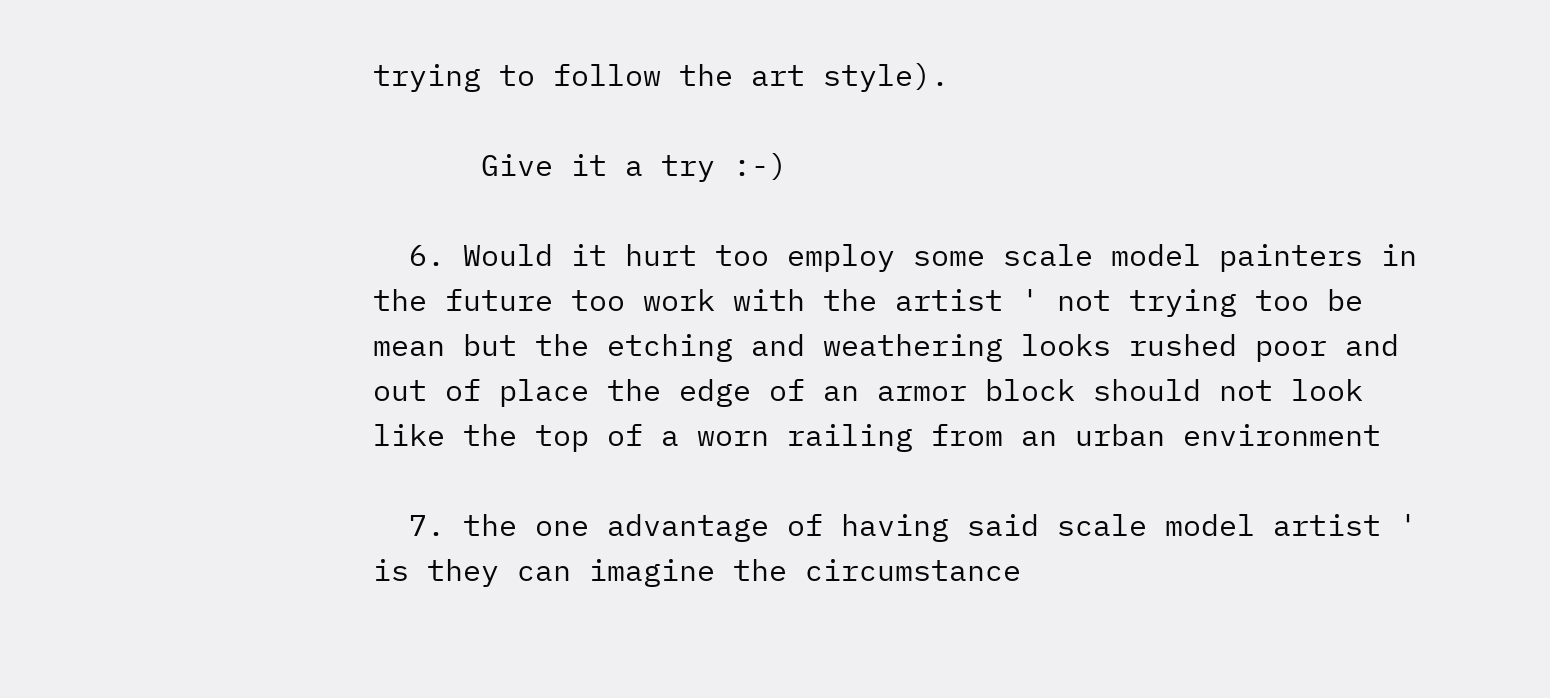trying to follow the art style).

      Give it a try :-)

  6. Would it hurt too employ some scale model painters in the future too work with the artist ' not trying too be mean but the etching and weathering looks rushed poor and out of place the edge of an armor block should not look like the top of a worn railing from an urban environment

  7. the one advantage of having said scale model artist ' is they can imagine the circumstance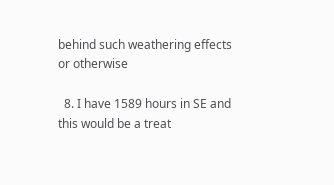behind such weathering effects or otherwise

  8. I have 1589 hours in SE and this would be a treat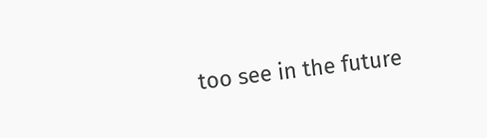too see in the future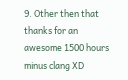9. Other then that thanks for an awesome 1500 hours minus clang XD